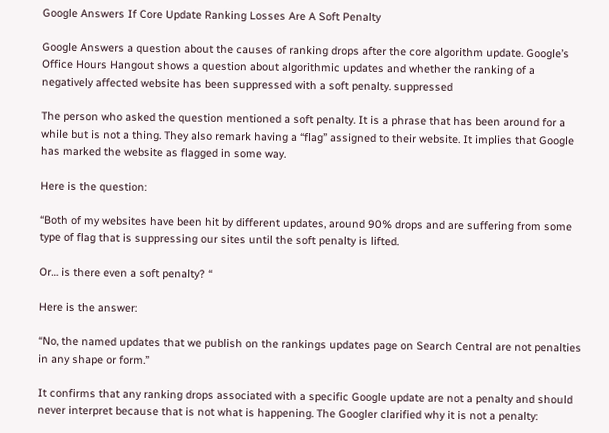Google Answers If Core Update Ranking Losses Are A Soft Penalty

Google Answers a question about the causes of ranking drops after the core algorithm update. Google’s Office Hours Hangout shows a question about algorithmic updates and whether the ranking of a negatively affected website has been suppressed with a soft penalty. suppressed

The person who asked the question mentioned a soft penalty. It is a phrase that has been around for a while but is not a thing. They also remark having a “flag” assigned to their website. It implies that Google has marked the website as flagged in some way.

Here is the question:

“Both of my websites have been hit by different updates, around 90% drops and are suffering from some type of flag that is suppressing our sites until the soft penalty is lifted.

Or… is there even a soft penalty? “

Here is the answer:

“No, the named updates that we publish on the rankings updates page on Search Central are not penalties in any shape or form.”

It confirms that any ranking drops associated with a specific Google update are not a penalty and should never interpret because that is not what is happening. The Googler clarified why it is not a penalty: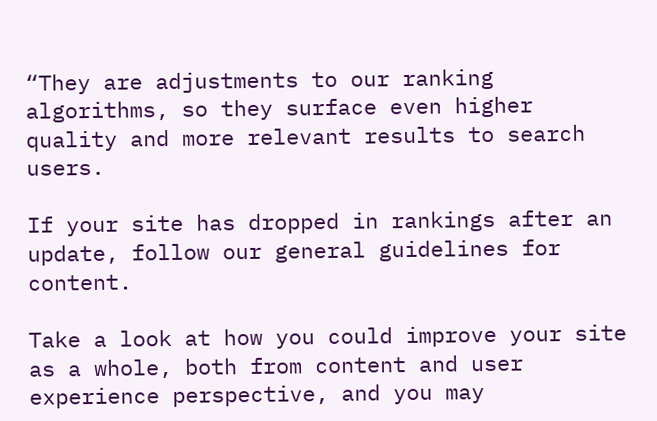“They are adjustments to our ranking algorithms, so they surface even higher quality and more relevant results to search users.

If your site has dropped in rankings after an update, follow our general guidelines for content.

Take a look at how you could improve your site as a whole, both from content and user experience perspective, and you may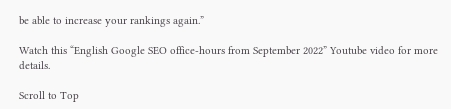be able to increase your rankings again.”

Watch this “English Google SEO office-hours from September 2022” Youtube video for more details.

Scroll to Top